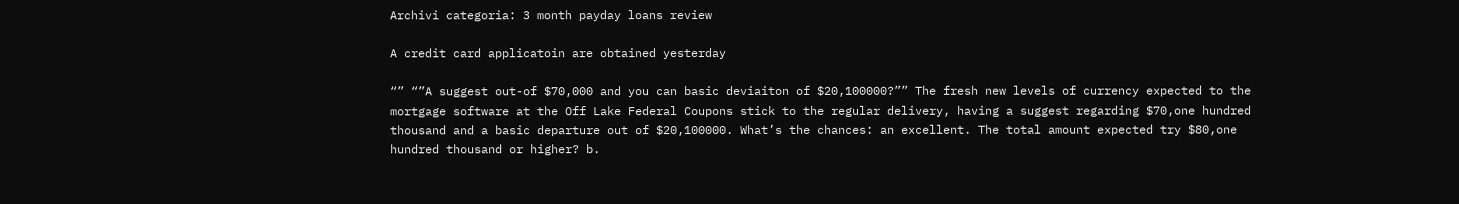Archivi categoria: 3 month payday loans review

A credit card applicatoin are obtained yesterday

“” “”A suggest out-of $70,000 and you can basic deviaiton of $20,100000?”” The fresh new levels of currency expected to the mortgage software at the Off Lake Federal Coupons stick to the regular delivery, having a suggest regarding $70,one hundred thousand and a basic departure out of $20,100000. What’s the chances: an excellent. The total amount expected try $80,one hundred thousand or higher? b.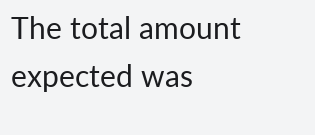The total amount expected was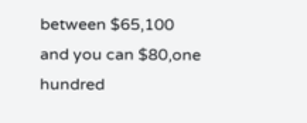between $65,100 and you can $80,one hundred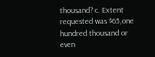thousand? c. Extent requested was $65,one hundred thousand or even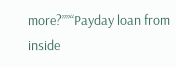more?””“Payday loan from inside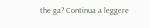the ga? Continua a leggere